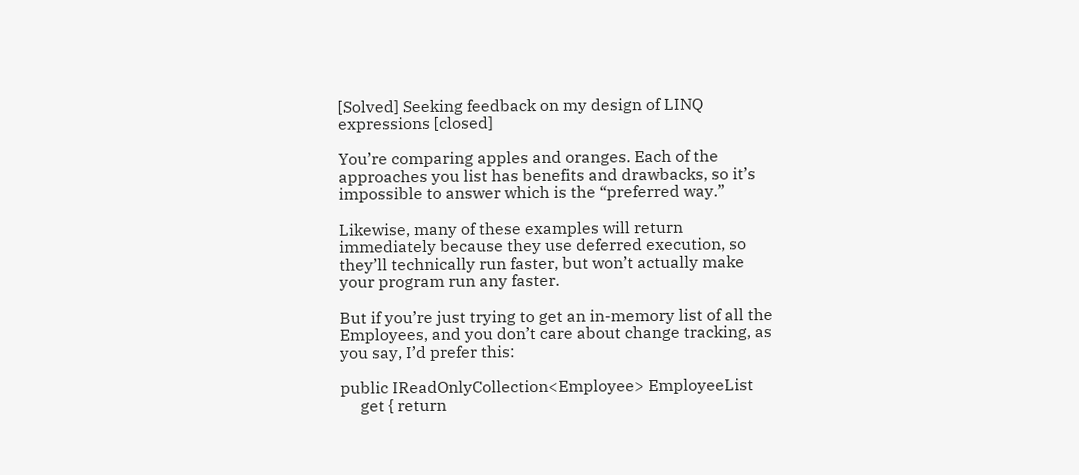[Solved] Seeking feedback on my design of LINQ expressions [closed]

You’re comparing apples and oranges. Each of the approaches you list has benefits and drawbacks, so it’s impossible to answer which is the “preferred way.”

Likewise, many of these examples will return immediately because they use deferred execution, so they’ll technically run faster, but won’t actually make your program run any faster.

But if you’re just trying to get an in-memory list of all the Employees, and you don’t care about change tracking, as you say, I’d prefer this:

public IReadOnlyCollection<Employee> EmployeeList
     get { return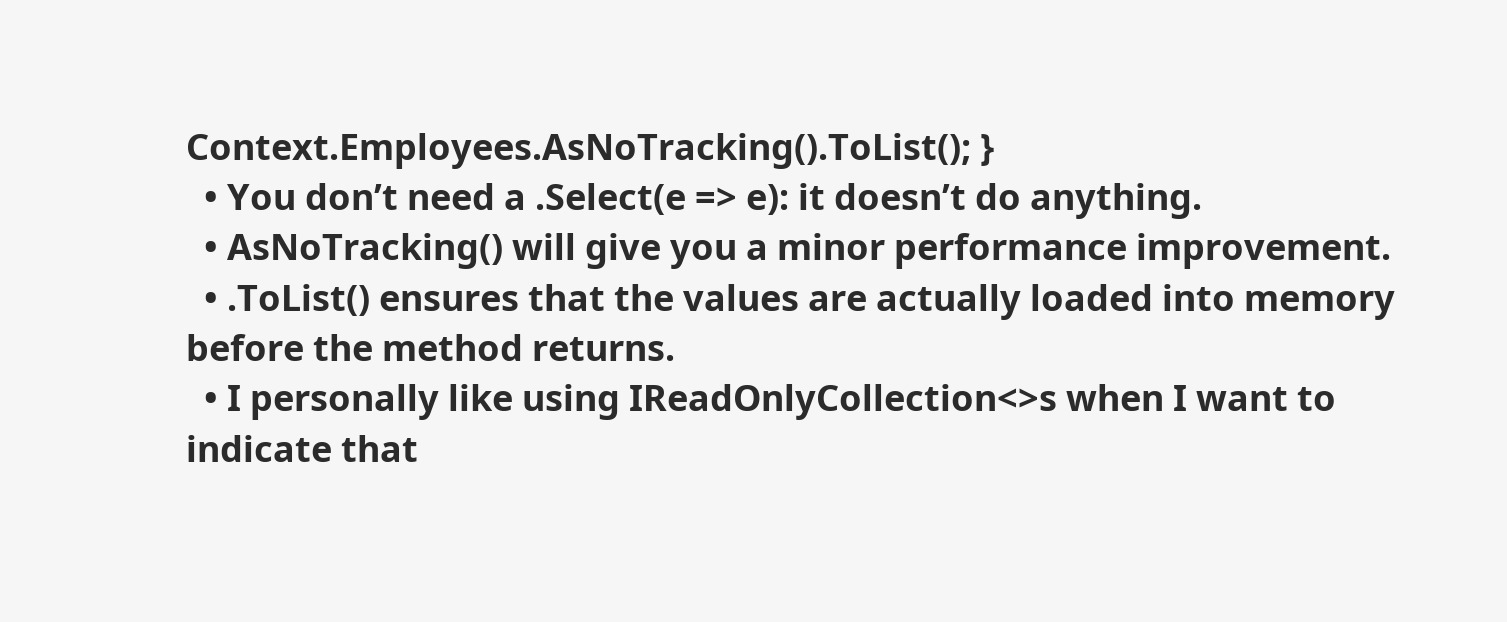Context.Employees.AsNoTracking().ToList(); }
  • You don’t need a .Select(e => e): it doesn’t do anything.
  • AsNoTracking() will give you a minor performance improvement.
  • .ToList() ensures that the values are actually loaded into memory before the method returns.
  • I personally like using IReadOnlyCollection<>s when I want to indicate that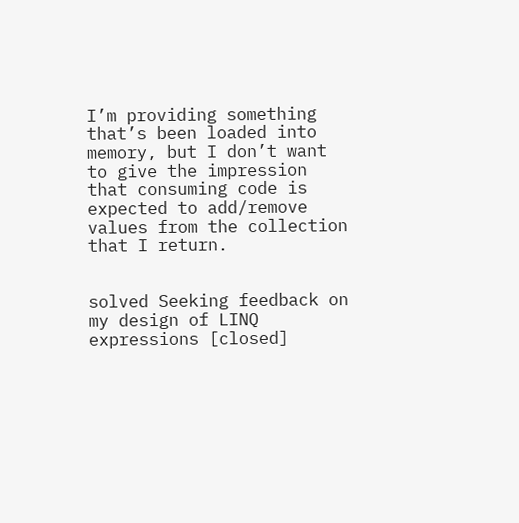I’m providing something that’s been loaded into memory, but I don’t want to give the impression that consuming code is expected to add/remove values from the collection that I return.


solved Seeking feedback on my design of LINQ expressions [closed]